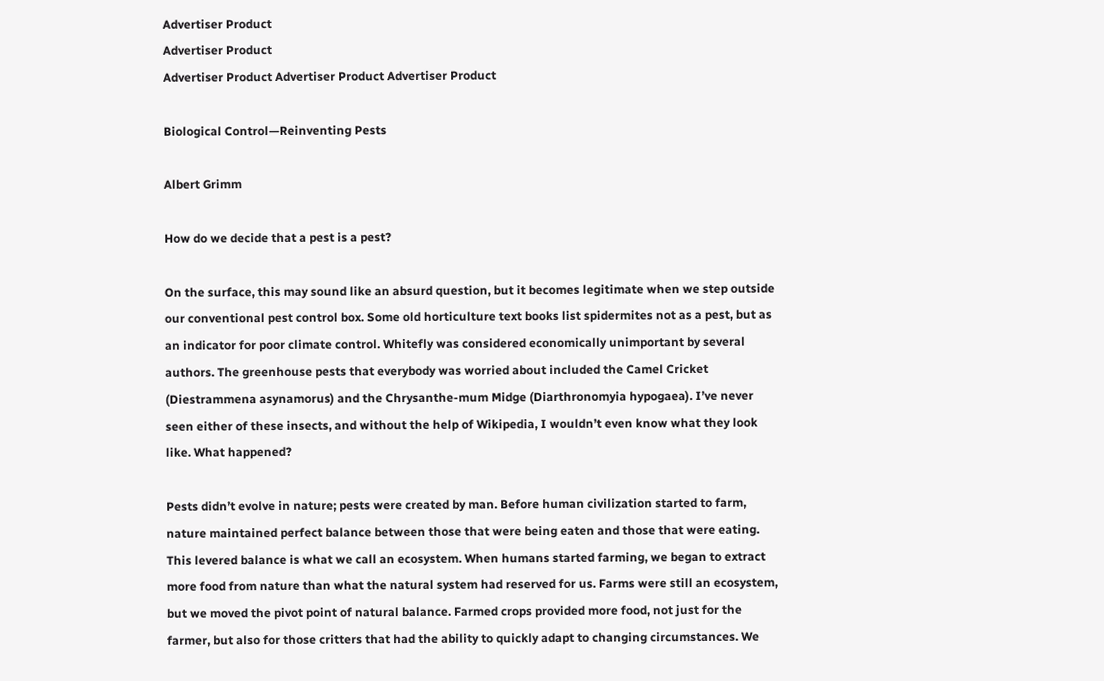Advertiser Product
Advertiser Product
Advertiser Product Advertiser Product Advertiser Product

Biological Control—Reinventing Pests

Albert Grimm

How do we decide that a pest is a pest?

On the surface, this may sound like an absurd question, but it becomes legitimate when we step outside our conventional pest control box. Some old horticulture text books list spidermites not as a pest, but as an indicator for poor climate control. Whitefly was considered economically unimportant by several authors. The greenhouse pests that everybody was worried about included the Camel Cricket (Diestrammena asynamorus) and the Chrysanthe-mum Midge (Diarthronomyia hypogaea). I’ve never seen either of these insects, and without the help of Wikipedia, I wouldn’t even know what they look like. What happened?

Pests didn’t evolve in nature; pests were created by man. Before human civilization started to farm, nature maintained perfect balance between those that were being eaten and those that were eating. This levered balance is what we call an ecosystem. When humans started farming, we began to extract more food from nature than what the natural system had reserved for us. Farms were still an ecosystem, but we moved the pivot point of natural balance. Farmed crops provided more food, not just for the farmer, but also for those critters that had the ability to quickly adapt to changing circumstances. We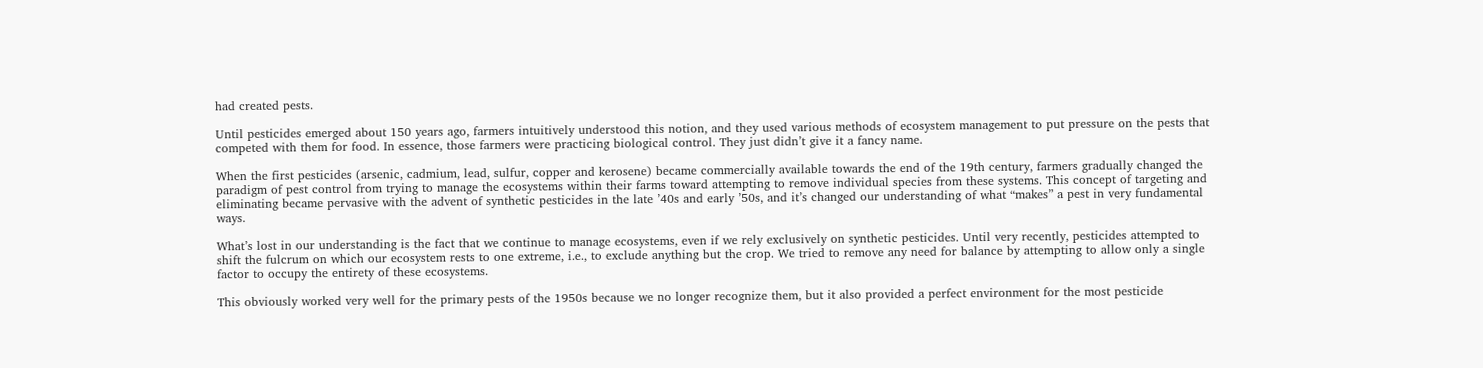had created pests.

Until pesticides emerged about 150 years ago, farmers intuitively understood this notion, and they used various methods of ecosystem management to put pressure on the pests that competed with them for food. In essence, those farmers were practicing biological control. They just didn’t give it a fancy name.

When the first pesticides (arsenic, cadmium, lead, sulfur, copper and kerosene) became commercially available towards the end of the 19th century, farmers gradually changed the paradigm of pest control from trying to manage the ecosystems within their farms toward attempting to remove individual species from these systems. This concept of targeting and eliminating became pervasive with the advent of synthetic pesticides in the late ’40s and early ’50s, and it’s changed our understanding of what “makes” a pest in very fundamental ways.

What’s lost in our understanding is the fact that we continue to manage ecosystems, even if we rely exclusively on synthetic pesticides. Until very recently, pesticides attempted to shift the fulcrum on which our ecosystem rests to one extreme, i.e., to exclude anything but the crop. We tried to remove any need for balance by attempting to allow only a single factor to occupy the entirety of these ecosystems.

This obviously worked very well for the primary pests of the 1950s because we no longer recognize them, but it also provided a perfect environment for the most pesticide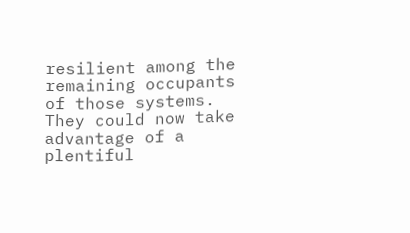resilient among the remaining occupants of those systems. They could now take advantage of a plentiful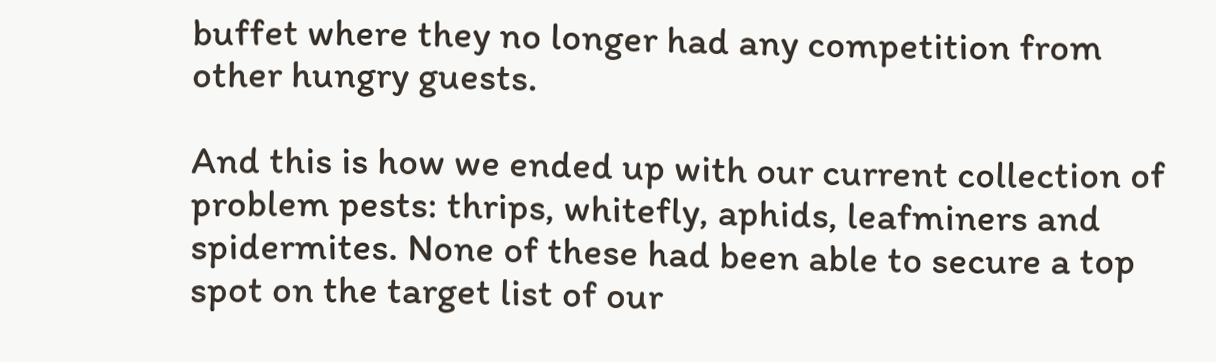buffet where they no longer had any competition from other hungry guests.

And this is how we ended up with our current collection of problem pests: thrips, whitefly, aphids, leafminers and spidermites. None of these had been able to secure a top spot on the target list of our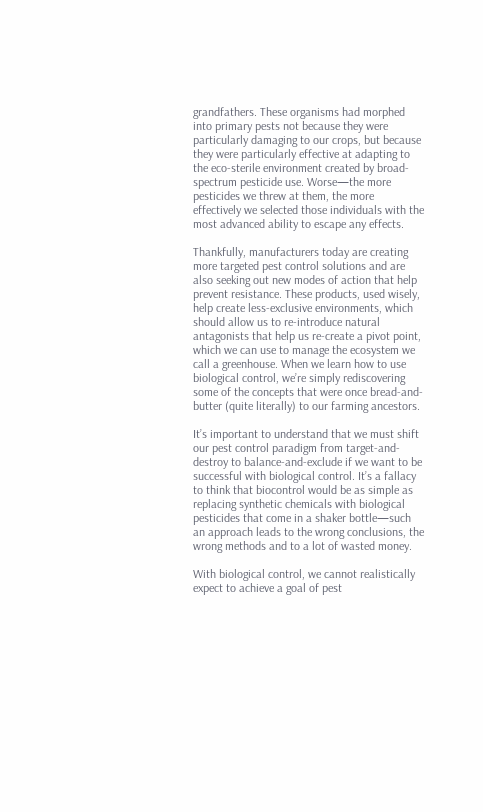grandfathers. These organisms had morphed into primary pests not because they were particularly damaging to our crops, but because they were particularly effective at adapting to the eco-sterile environment created by broad-spectrum pesticide use. Worse—the more pesticides we threw at them, the more effectively we selected those individuals with the most advanced ability to escape any effects.

Thankfully, manufacturers today are creating more targeted pest control solutions and are also seeking out new modes of action that help prevent resistance. These products, used wisely, help create less-exclusive environments, which should allow us to re-introduce natural antagonists that help us re-create a pivot point, which we can use to manage the ecosystem we call a greenhouse. When we learn how to use biological control, we’re simply rediscovering some of the concepts that were once bread-and-butter (quite literally) to our farming ancestors.

It’s important to understand that we must shift our pest control paradigm from target-and-destroy to balance-and-exclude if we want to be successful with biological control. It’s a fallacy to think that biocontrol would be as simple as replacing synthetic chemicals with biological pesticides that come in a shaker bottle—such an approach leads to the wrong conclusions, the wrong methods and to a lot of wasted money.

With biological control, we cannot realistically expect to achieve a goal of pest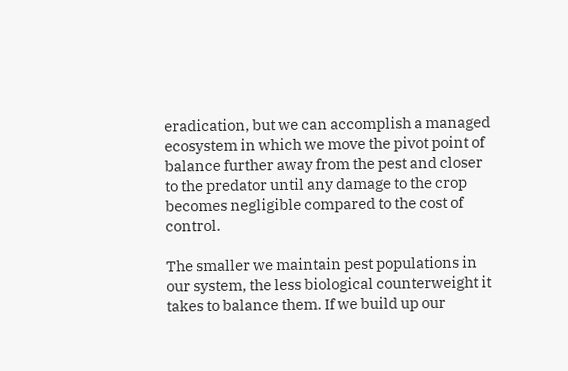eradication, but we can accomplish a managed ecosystem in which we move the pivot point of balance further away from the pest and closer to the predator until any damage to the crop becomes negligible compared to the cost of control.

The smaller we maintain pest populations in our system, the less biological counterweight it takes to balance them. If we build up our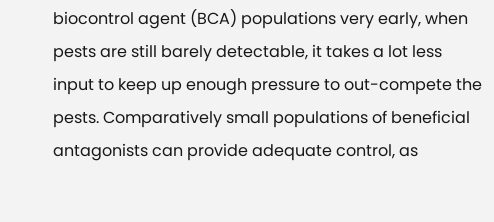biocontrol agent (BCA) populations very early, when pests are still barely detectable, it takes a lot less input to keep up enough pressure to out-compete the pests. Comparatively small populations of beneficial antagonists can provide adequate control, as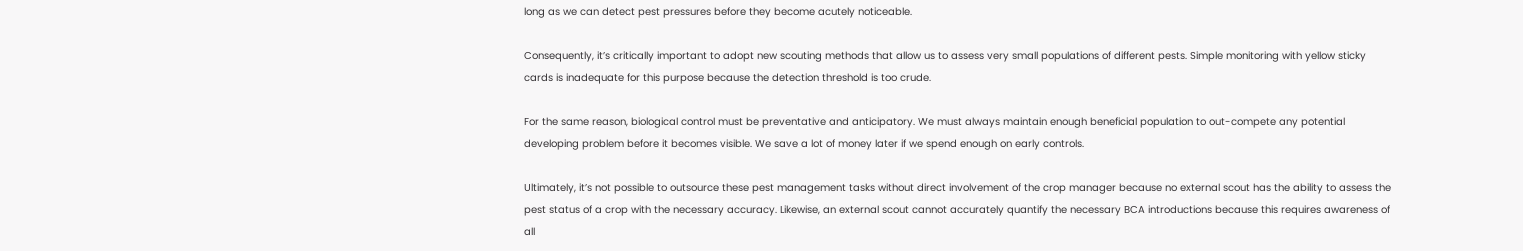long as we can detect pest pressures before they become acutely noticeable.

Consequently, it’s critically important to adopt new scouting methods that allow us to assess very small populations of different pests. Simple monitoring with yellow sticky cards is inadequate for this purpose because the detection threshold is too crude.

For the same reason, biological control must be preventative and anticipatory. We must always maintain enough beneficial population to out-compete any potential developing problem before it becomes visible. We save a lot of money later if we spend enough on early controls.

Ultimately, it’s not possible to outsource these pest management tasks without direct involvement of the crop manager because no external scout has the ability to assess the pest status of a crop with the necessary accuracy. Likewise, an external scout cannot accurately quantify the necessary BCA introductions because this requires awareness of all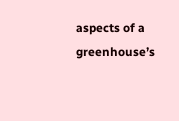aspects of a greenhouse’s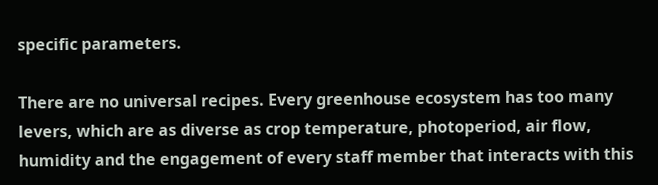specific parameters.

There are no universal recipes. Every greenhouse ecosystem has too many levers, which are as diverse as crop temperature, photoperiod, air flow, humidity and the engagement of every staff member that interacts with this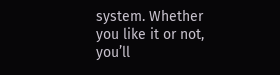system. Whether you like it or not, you’ll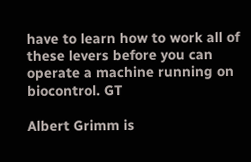have to learn how to work all of these levers before you can operate a machine running on biocontrol. GT

Albert Grimm is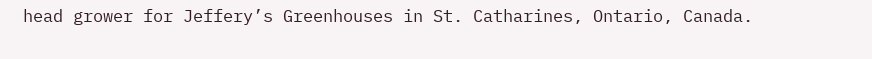head grower for Jeffery’s Greenhouses in St. Catharines, Ontario, Canada.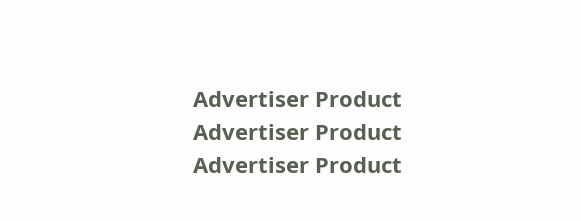Advertiser Product Advertiser Product Advertiser Product